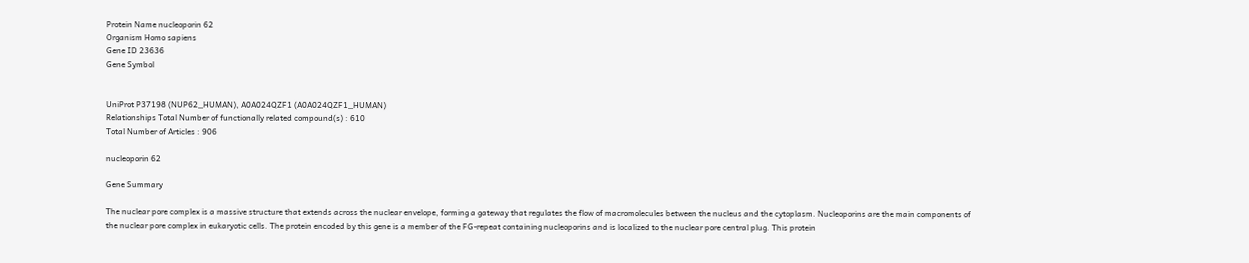Protein Name nucleoporin 62
Organism Homo sapiens
Gene ID 23636
Gene Symbol


UniProt P37198 (NUP62_HUMAN), A0A024QZF1 (A0A024QZF1_HUMAN)
Relationships Total Number of functionally related compound(s) : 610
Total Number of Articles : 906

nucleoporin 62

Gene Summary

The nuclear pore complex is a massive structure that extends across the nuclear envelope, forming a gateway that regulates the flow of macromolecules between the nucleus and the cytoplasm. Nucleoporins are the main components of the nuclear pore complex in eukaryotic cells. The protein encoded by this gene is a member of the FG-repeat containing nucleoporins and is localized to the nuclear pore central plug. This protein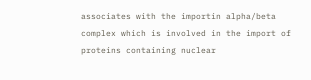associates with the importin alpha/beta complex which is involved in the import of proteins containing nuclear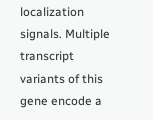localization signals. Multiple transcript variants of this gene encode a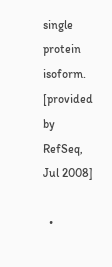single protein isoform. [provided by RefSeq, Jul 2008]

  •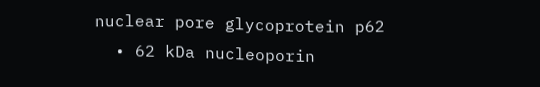nuclear pore glycoprotein p62
  • 62 kDa nucleoporin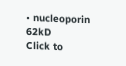• nucleoporin 62kD
Click to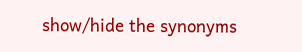show/hide the synonyms